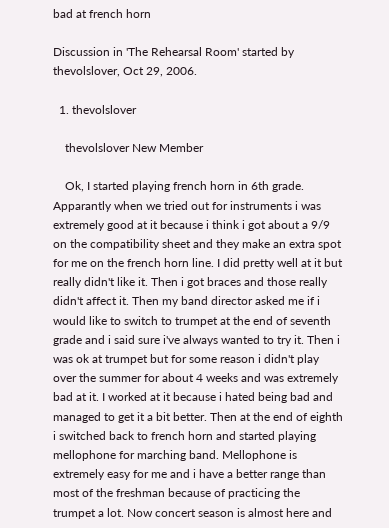bad at french horn

Discussion in 'The Rehearsal Room' started by thevolslover, Oct 29, 2006.

  1. thevolslover

    thevolslover New Member

    Ok, I started playing french horn in 6th grade. Apparantly when we tried out for instruments i was extremely good at it because i think i got about a 9/9 on the compatibility sheet and they make an extra spot for me on the french horn line. I did pretty well at it but really didn't like it. Then i got braces and those really didn't affect it. Then my band director asked me if i would like to switch to trumpet at the end of seventh grade and i said sure i've always wanted to try it. Then i was ok at trumpet but for some reason i didn't play over the summer for about 4 weeks and was extremely bad at it. I worked at it because i hated being bad and managed to get it a bit better. Then at the end of eighth i switched back to french horn and started playing mellophone for marching band. Mellophone is extremely easy for me and i have a better range than most of the freshman because of practicing the trumpet a lot. Now concert season is almost here and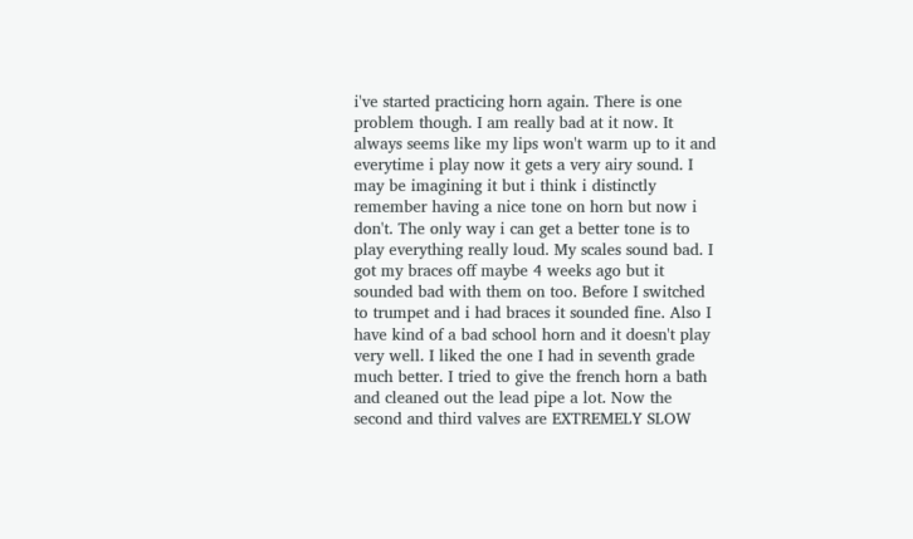i've started practicing horn again. There is one problem though. I am really bad at it now. It always seems like my lips won't warm up to it and everytime i play now it gets a very airy sound. I may be imagining it but i think i distinctly remember having a nice tone on horn but now i don't. The only way i can get a better tone is to play everything really loud. My scales sound bad. I got my braces off maybe 4 weeks ago but it sounded bad with them on too. Before I switched to trumpet and i had braces it sounded fine. Also I have kind of a bad school horn and it doesn't play very well. I liked the one I had in seventh grade much better. I tried to give the french horn a bath and cleaned out the lead pipe a lot. Now the second and third valves are EXTREMELY SLOW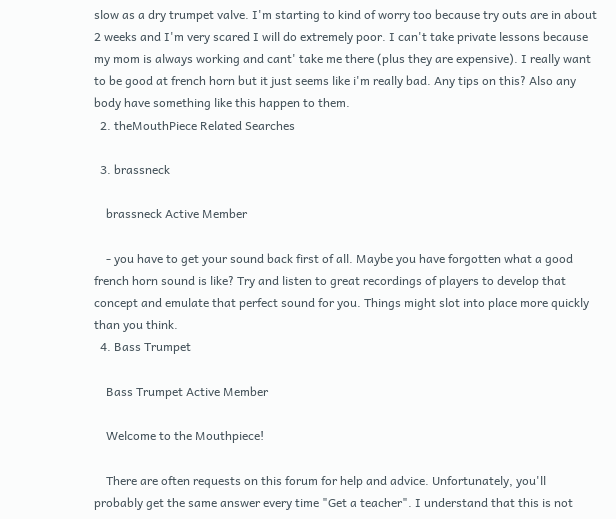slow as a dry trumpet valve. I'm starting to kind of worry too because try outs are in about 2 weeks and I'm very scared I will do extremely poor. I can't take private lessons because my mom is always working and cant' take me there (plus they are expensive). I really want to be good at french horn but it just seems like i'm really bad. Any tips on this? Also any body have something like this happen to them.
  2. theMouthPiece Related Searches

  3. brassneck

    brassneck Active Member

    - you have to get your sound back first of all. Maybe you have forgotten what a good french horn sound is like? Try and listen to great recordings of players to develop that concept and emulate that perfect sound for you. Things might slot into place more quickly than you think.
  4. Bass Trumpet

    Bass Trumpet Active Member

    Welcome to the Mouthpiece!

    There are often requests on this forum for help and advice. Unfortunately, you'll probably get the same answer every time "Get a teacher". I understand that this is not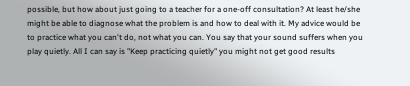possible, but how about just going to a teacher for a one-off consultation? At least he/she might be able to diagnose what the problem is and how to deal with it. My advice would be to practice what you can't do, not what you can. You say that your sound suffers when you play quietly. All I can say is "Keep practicing quietly" you might not get good results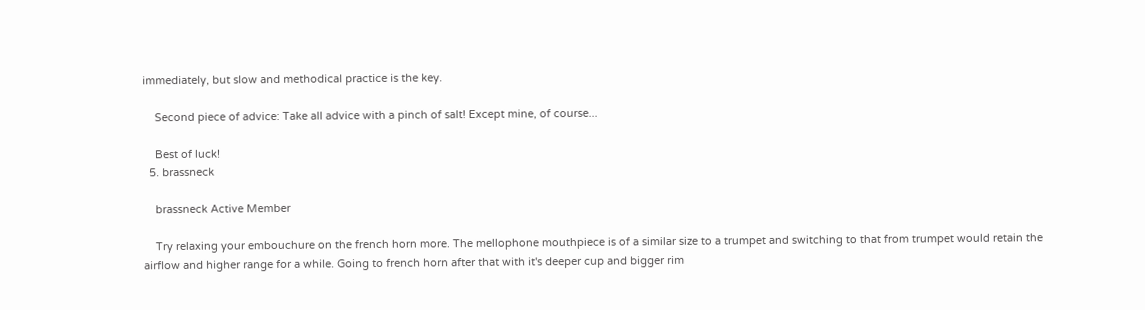immediately, but slow and methodical practice is the key.

    Second piece of advice: Take all advice with a pinch of salt! Except mine, of course...

    Best of luck!
  5. brassneck

    brassneck Active Member

    Try relaxing your embouchure on the french horn more. The mellophone mouthpiece is of a similar size to a trumpet and switching to that from trumpet would retain the airflow and higher range for a while. Going to french horn after that with it's deeper cup and bigger rim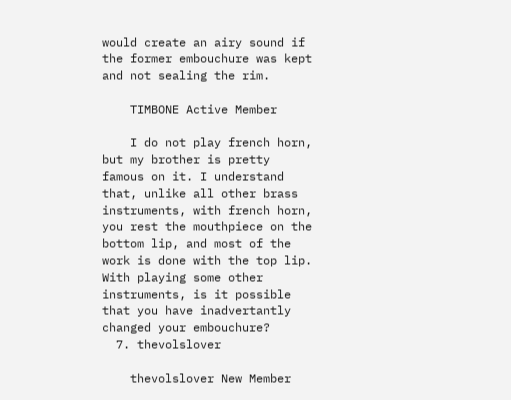would create an airy sound if the former embouchure was kept and not sealing the rim.

    TIMBONE Active Member

    I do not play french horn, but my brother is pretty famous on it. I understand that, unlike all other brass instruments, with french horn, you rest the mouthpiece on the bottom lip, and most of the work is done with the top lip. With playing some other instruments, is it possible that you have inadvertantly changed your embouchure?
  7. thevolslover

    thevolslover New Member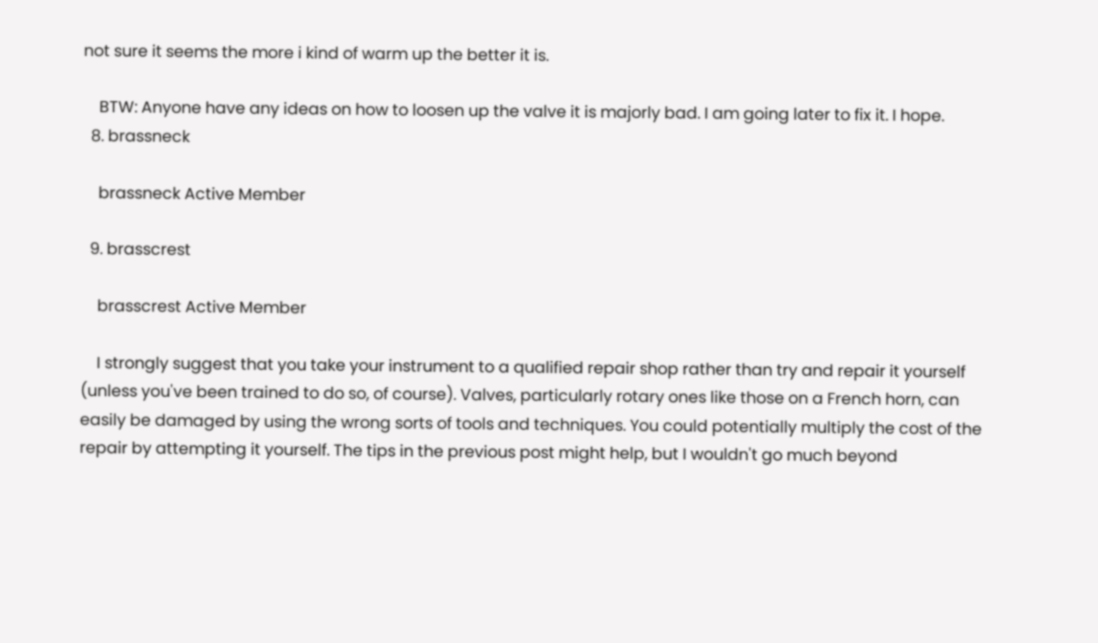not sure it seems the more i kind of warm up the better it is.

    BTW: Anyone have any ideas on how to loosen up the valve it is majorly bad. I am going later to fix it. I hope.
  8. brassneck

    brassneck Active Member

  9. brasscrest

    brasscrest Active Member

    I strongly suggest that you take your instrument to a qualified repair shop rather than try and repair it yourself (unless you've been trained to do so, of course). Valves, particularly rotary ones like those on a French horn, can easily be damaged by using the wrong sorts of tools and techniques. You could potentially multiply the cost of the repair by attempting it yourself. The tips in the previous post might help, but I wouldn't go much beyond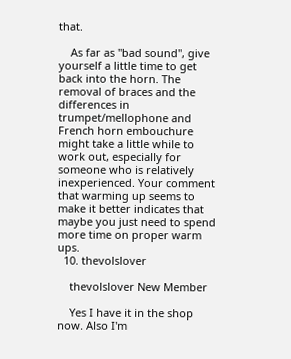that.

    As far as "bad sound", give yourself a little time to get back into the horn. The removal of braces and the differences in trumpet/mellophone and French horn embouchure might take a little while to work out, especially for someone who is relatively inexperienced. Your comment that warming up seems to make it better indicates that maybe you just need to spend more time on proper warm ups.
  10. thevolslover

    thevolslover New Member

    Yes I have it in the shop now. Also I'm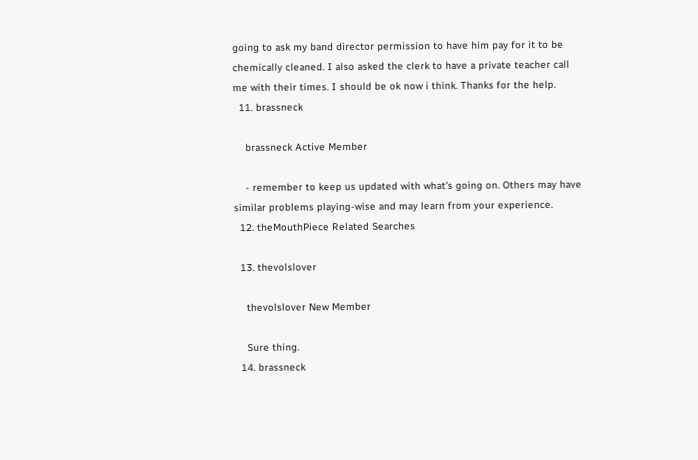going to ask my band director permission to have him pay for it to be chemically cleaned. I also asked the clerk to have a private teacher call me with their times. I should be ok now i think. Thanks for the help.
  11. brassneck

    brassneck Active Member

    - remember to keep us updated with what's going on. Others may have similar problems playing-wise and may learn from your experience.
  12. theMouthPiece Related Searches

  13. thevolslover

    thevolslover New Member

    Sure thing.
  14. brassneck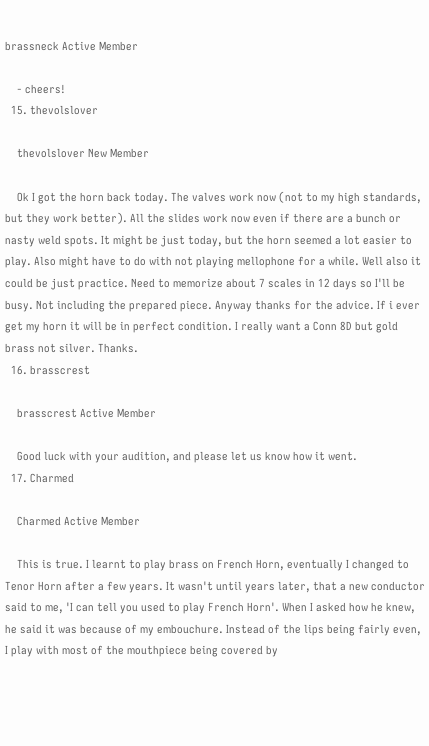brassneck Active Member

    - cheers!
  15. thevolslover

    thevolslover New Member

    Ok I got the horn back today. The valves work now (not to my high standards, but they work better). All the slides work now even if there are a bunch or nasty weld spots. It might be just today, but the horn seemed a lot easier to play. Also might have to do with not playing mellophone for a while. Well also it could be just practice. Need to memorize about 7 scales in 12 days so I'll be busy. Not including the prepared piece. Anyway thanks for the advice. If i ever get my horn it will be in perfect condition. I really want a Conn 8D but gold brass not silver. Thanks.
  16. brasscrest

    brasscrest Active Member

    Good luck with your audition, and please let us know how it went.
  17. Charmed

    Charmed Active Member

    This is true. I learnt to play brass on French Horn, eventually I changed to Tenor Horn after a few years. It wasn't until years later, that a new conductor said to me, 'I can tell you used to play French Horn'. When I asked how he knew, he said it was because of my embouchure. Instead of the lips being fairly even, I play with most of the mouthpiece being covered by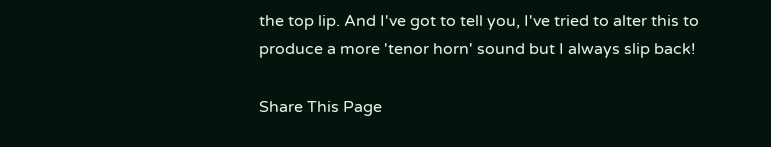the top lip. And I've got to tell you, I've tried to alter this to produce a more 'tenor horn' sound but I always slip back!

Share This Page